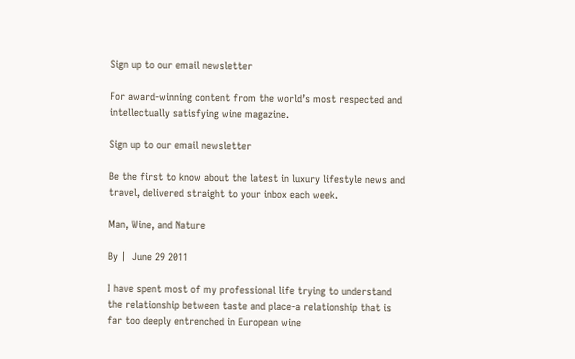Sign up to our email newsletter

For award-winning content from the world’s most respected and intellectually satisfying wine magazine.

Sign up to our email newsletter

Be the first to know about the latest in luxury lifestyle news and travel, delivered straight to your inbox each week.

Man, Wine, and Nature

By |  June 29 2011

I have spent most of my professional life trying to understand the relationship between taste and place-a relationship that is far too deeply entrenched in European wine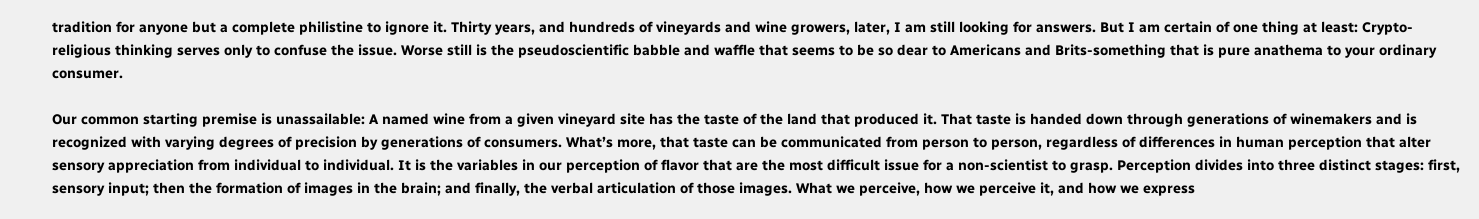tradition for anyone but a complete philistine to ignore it. Thirty years, and hundreds of vineyards and wine growers, later, I am still looking for answers. But I am certain of one thing at least: Crypto-religious thinking serves only to confuse the issue. Worse still is the pseudoscientific babble and waffle that seems to be so dear to Americans and Brits-something that is pure anathema to your ordinary consumer.

Our common starting premise is unassailable: A named wine from a given vineyard site has the taste of the land that produced it. That taste is handed down through generations of winemakers and is recognized with varying degrees of precision by generations of consumers. What’s more, that taste can be communicated from person to person, regardless of differences in human perception that alter sensory appreciation from individual to individual. It is the variables in our perception of flavor that are the most difficult issue for a non-scientist to grasp. Perception divides into three distinct stages: first, sensory input; then the formation of images in the brain; and finally, the verbal articulation of those images. What we perceive, how we perceive it, and how we express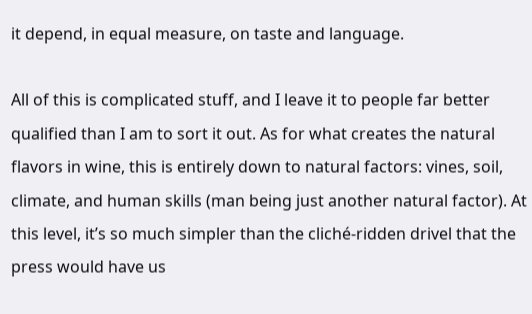it depend, in equal measure, on taste and language.

All of this is complicated stuff, and I leave it to people far better qualified than I am to sort it out. As for what creates the natural flavors in wine, this is entirely down to natural factors: vines, soil, climate, and human skills (man being just another natural factor). At this level, it’s so much simpler than the cliché-ridden drivel that the press would have us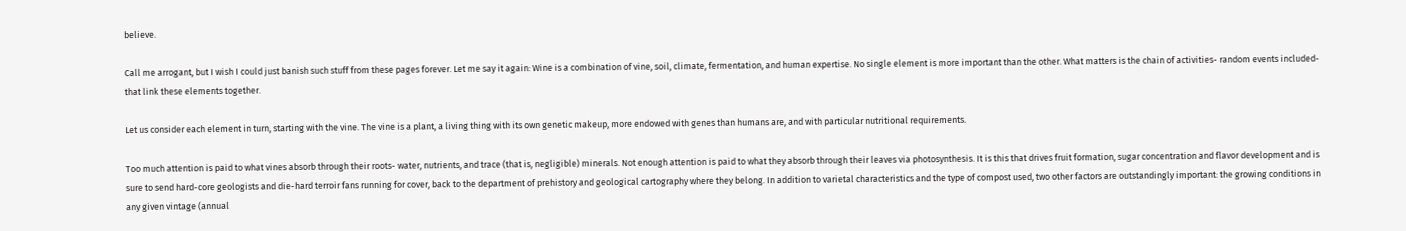believe.

Call me arrogant, but I wish I could just banish such stuff from these pages forever. Let me say it again: Wine is a combination of vine, soil, climate, fermentation, and human expertise. No single element is more important than the other. What matters is the chain of activities- random events included-that link these elements together.

Let us consider each element in turn, starting with the vine. The vine is a plant, a living thing with its own genetic makeup, more endowed with genes than humans are, and with particular nutritional requirements.

Too much attention is paid to what vines absorb through their roots- water, nutrients, and trace (that is, negligible) minerals. Not enough attention is paid to what they absorb through their leaves via photosynthesis. It is this that drives fruit formation, sugar concentration and flavor development and is sure to send hard-core geologists and die-hard terroir fans running for cover, back to the department of prehistory and geological cartography where they belong. In addition to varietal characteristics and the type of compost used, two other factors are outstandingly important: the growing conditions in any given vintage (annual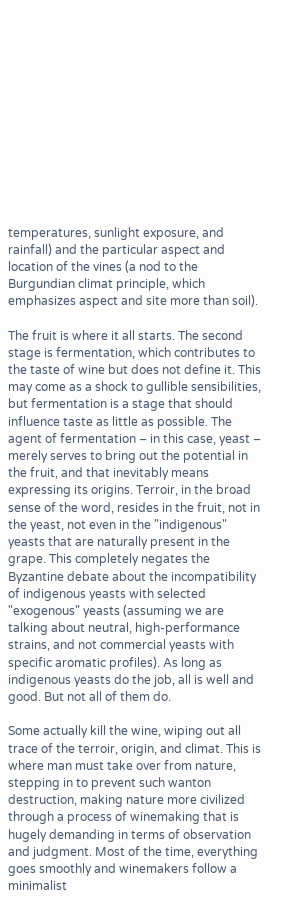temperatures, sunlight exposure, and rainfall) and the particular aspect and location of the vines (a nod to the Burgundian climat principle, which emphasizes aspect and site more than soil).

The fruit is where it all starts. The second stage is fermentation, which contributes to the taste of wine but does not define it. This may come as a shock to gullible sensibilities, but fermentation is a stage that should influence taste as little as possible. The agent of fermentation – in this case, yeast – merely serves to bring out the potential in the fruit, and that inevitably means expressing its origins. Terroir, in the broad sense of the word, resides in the fruit, not in the yeast, not even in the "indigenous" yeasts that are naturally present in the grape. This completely negates the Byzantine debate about the incompatibility of indigenous yeasts with selected "exogenous" yeasts (assuming we are talking about neutral, high-performance strains, and not commercial yeasts with specific aromatic profiles). As long as indigenous yeasts do the job, all is well and good. But not all of them do.

Some actually kill the wine, wiping out all trace of the terroir, origin, and climat. This is where man must take over from nature, stepping in to prevent such wanton destruction, making nature more civilized through a process of winemaking that is hugely demanding in terms of observation and judgment. Most of the time, everything goes smoothly and winemakers follow a minimalist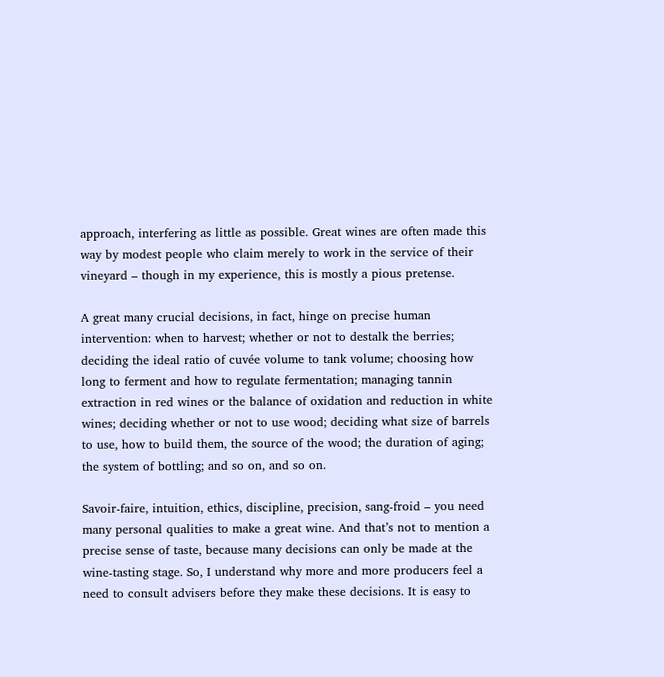approach, interfering as little as possible. Great wines are often made this way by modest people who claim merely to work in the service of their vineyard – though in my experience, this is mostly a pious pretense.

A great many crucial decisions, in fact, hinge on precise human intervention: when to harvest; whether or not to destalk the berries; deciding the ideal ratio of cuvée volume to tank volume; choosing how long to ferment and how to regulate fermentation; managing tannin extraction in red wines or the balance of oxidation and reduction in white wines; deciding whether or not to use wood; deciding what size of barrels to use, how to build them, the source of the wood; the duration of aging; the system of bottling; and so on, and so on.

Savoir-faire, intuition, ethics, discipline, precision, sang-froid – you need many personal qualities to make a great wine. And that’s not to mention a precise sense of taste, because many decisions can only be made at the wine-tasting stage. So, I understand why more and more producers feel a need to consult advisers before they make these decisions. It is easy to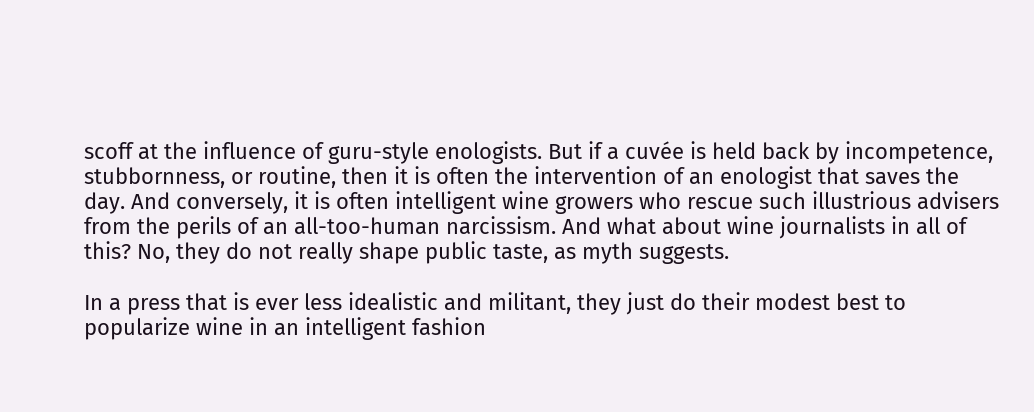scoff at the influence of guru-style enologists. But if a cuvée is held back by incompetence, stubbornness, or routine, then it is often the intervention of an enologist that saves the day. And conversely, it is often intelligent wine growers who rescue such illustrious advisers from the perils of an all-too-human narcissism. And what about wine journalists in all of this? No, they do not really shape public taste, as myth suggests.

In a press that is ever less idealistic and militant, they just do their modest best to popularize wine in an intelligent fashion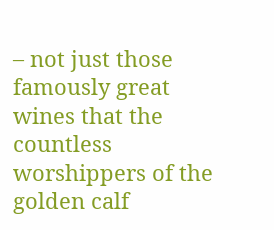– not just those famously great wines that the countless worshippers of the golden calf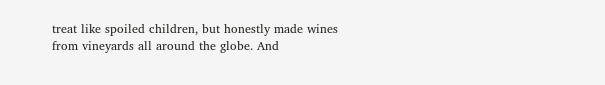treat like spoiled children, but honestly made wines from vineyards all around the globe. And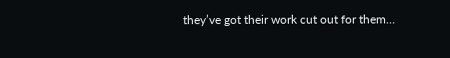they’ve got their work cut out for them…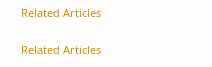Related Articles

Related Articles